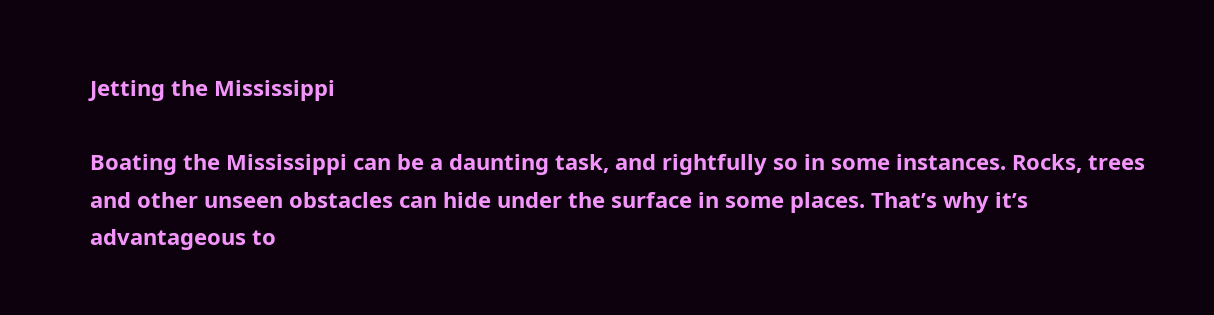Jetting the Mississippi

Boating the Mississippi can be a daunting task, and rightfully so in some instances. Rocks, trees and other unseen obstacles can hide under the surface in some places. That’s why it’s advantageous to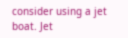consider using a jet boat. Jet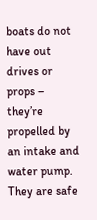boats do not have out drives or props – they’re propelled by an intake and water pump. They are safe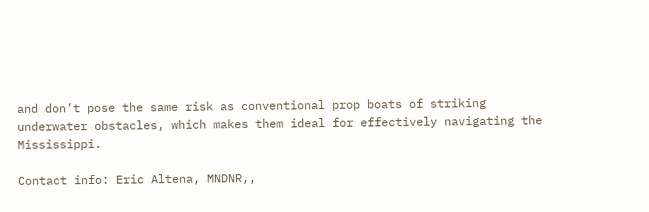and don’t pose the same risk as conventional prop boats of striking underwater obstacles, which makes them ideal for effectively navigating the Mississippi.

Contact info: Eric Altena, MNDNR,,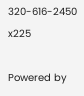320-616-2450 x225

Powered by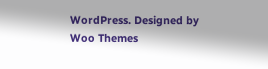WordPress. Designed by Woo Themes